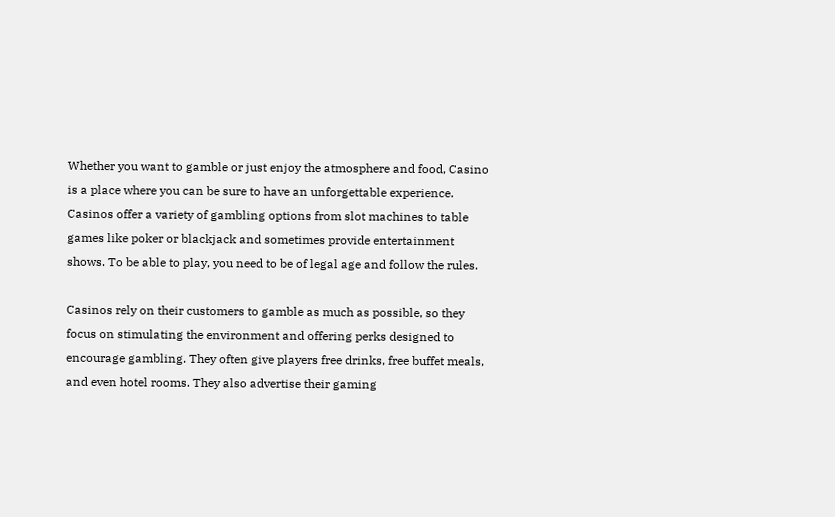Whether you want to gamble or just enjoy the atmosphere and food, Casino is a place where you can be sure to have an unforgettable experience. Casinos offer a variety of gambling options from slot machines to table games like poker or blackjack and sometimes provide entertainment shows. To be able to play, you need to be of legal age and follow the rules.

Casinos rely on their customers to gamble as much as possible, so they focus on stimulating the environment and offering perks designed to encourage gambling. They often give players free drinks, free buffet meals, and even hotel rooms. They also advertise their gaming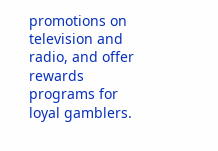promotions on television and radio, and offer rewards programs for loyal gamblers.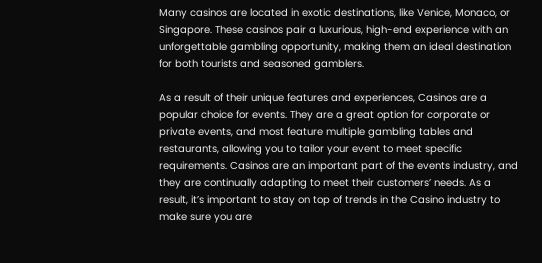Many casinos are located in exotic destinations, like Venice, Monaco, or Singapore. These casinos pair a luxurious, high-end experience with an unforgettable gambling opportunity, making them an ideal destination for both tourists and seasoned gamblers.

As a result of their unique features and experiences, Casinos are a popular choice for events. They are a great option for corporate or private events, and most feature multiple gambling tables and restaurants, allowing you to tailor your event to meet specific requirements. Casinos are an important part of the events industry, and they are continually adapting to meet their customers’ needs. As a result, it’s important to stay on top of trends in the Casino industry to make sure you are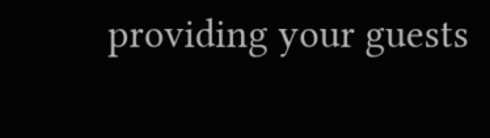providing your guests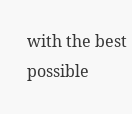with the best possible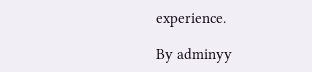experience.

By adminyy